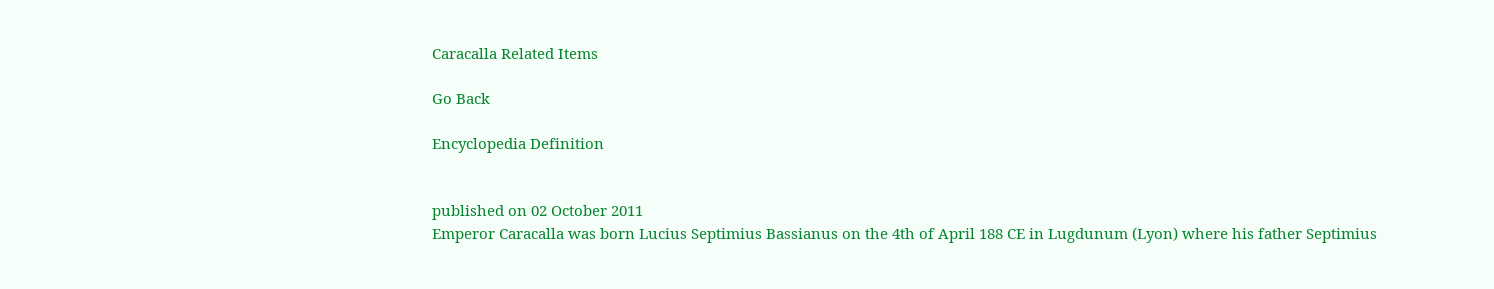Caracalla Related Items

Go Back

Encyclopedia Definition


published on 02 October 2011
Emperor Caracalla was born Lucius Septimius Bassianus on the 4th of April 188 CE in Lugdunum (Lyon) where his father Septimius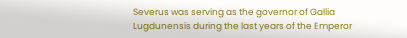Severus was serving as the governor of Gallia Lugdunensis during the last years of the Emperor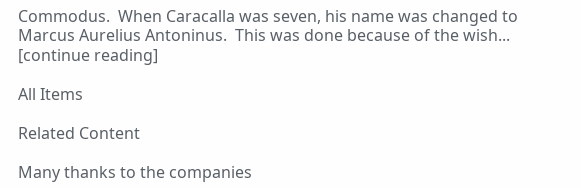Commodus.  When Caracalla was seven, his name was changed to Marcus Aurelius Antoninus.  This was done because of the wish... [continue reading]

All Items

Related Content

Many thanks to the companies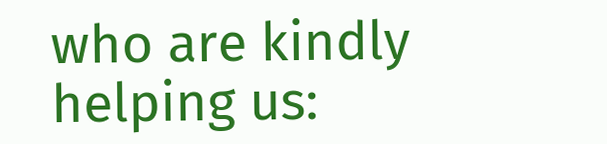who are kindly helping us: